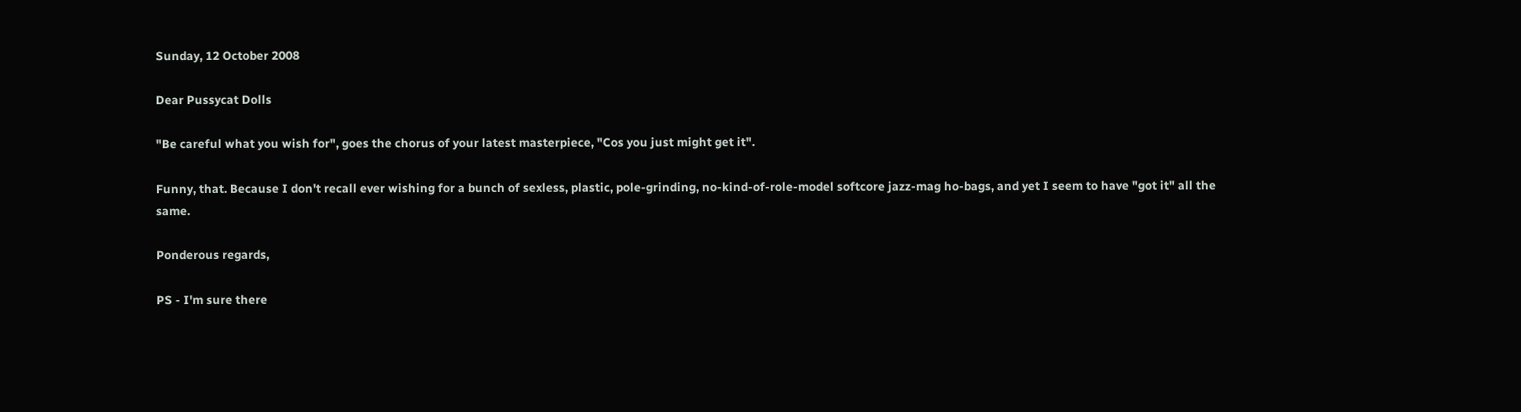Sunday, 12 October 2008

Dear Pussycat Dolls

"Be careful what you wish for", goes the chorus of your latest masterpiece, "Cos you just might get it".

Funny, that. Because I don't recall ever wishing for a bunch of sexless, plastic, pole-grinding, no-kind-of-role-model softcore jazz-mag ho-bags, and yet I seem to have "got it" all the same.

Ponderous regards,

PS - I'm sure there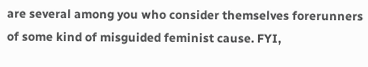are several among you who consider themselves forerunners of some kind of misguided feminist cause. FYI,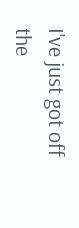I've just got off the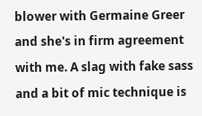blower with Germaine Greer and she's in firm agreement with me. A slag with fake sass and a bit of mic technique is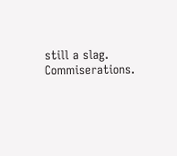still a slag. Commiserations.